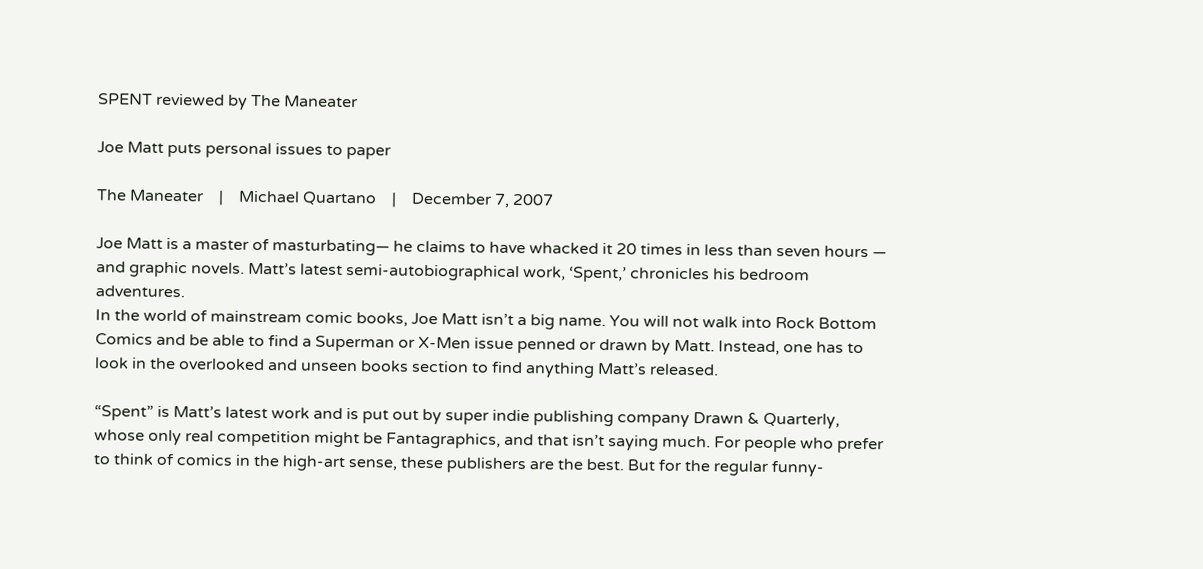SPENT reviewed by The Maneater

Joe Matt puts personal issues to paper

The Maneater    |    Michael Quartano    |    December 7, 2007

Joe Matt is a master of masturbating— he claims to have whacked it 20 times in less than seven hours — and graphic novels. Matt’s latest semi-autobiographical work, ‘Spent,’ chronicles his bedroom adventures.
In the world of mainstream comic books, Joe Matt isn’t a big name. You will not walk into Rock Bottom Comics and be able to find a Superman or X-Men issue penned or drawn by Matt. Instead, one has to look in the overlooked and unseen books section to find anything Matt’s released.

“Spent” is Matt’s latest work and is put out by super indie publishing company Drawn & Quarterly, whose only real competition might be Fantagraphics, and that isn’t saying much. For people who prefer to think of comics in the high-art sense, these publishers are the best. But for the regular funny-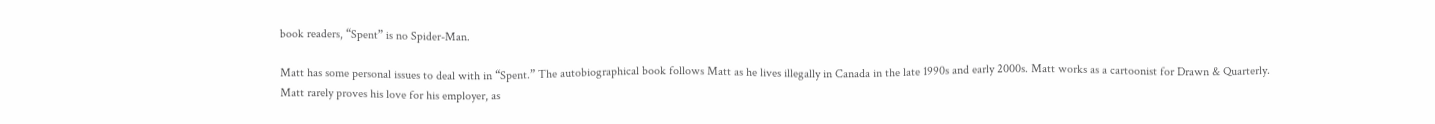book readers, “Spent” is no Spider-Man.

Matt has some personal issues to deal with in “Spent.” The autobiographical book follows Matt as he lives illegally in Canada in the late 1990s and early 2000s. Matt works as a cartoonist for Drawn & Quarterly. Matt rarely proves his love for his employer, as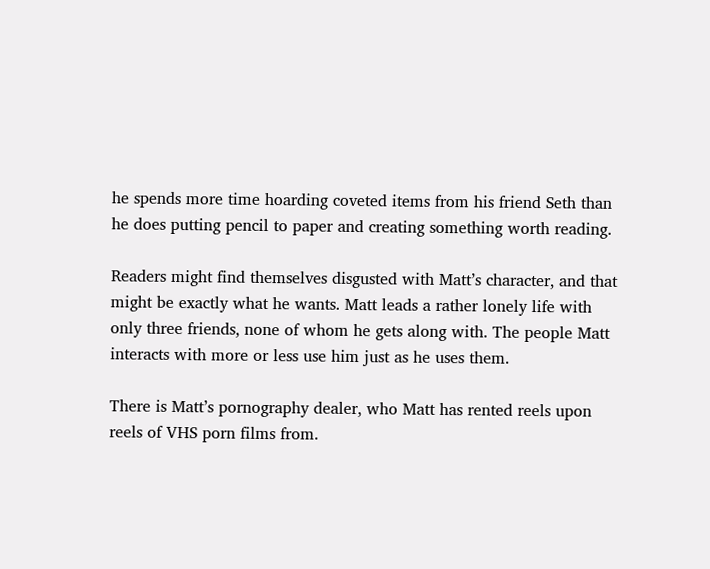he spends more time hoarding coveted items from his friend Seth than he does putting pencil to paper and creating something worth reading.

Readers might find themselves disgusted with Matt’s character, and that might be exactly what he wants. Matt leads a rather lonely life with only three friends, none of whom he gets along with. The people Matt interacts with more or less use him just as he uses them.

There is Matt’s pornography dealer, who Matt has rented reels upon reels of VHS porn films from.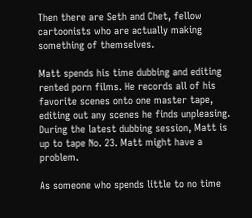Then there are Seth and Chet, fellow cartoonists who are actually making something of themselves.

Matt spends his time dubbing and editing rented porn films. He records all of his favorite scenes onto one master tape, editing out any scenes he finds unpleasing. During the latest dubbing session, Matt is up to tape No. 23. Matt might have a problem.

As someone who spends little to no time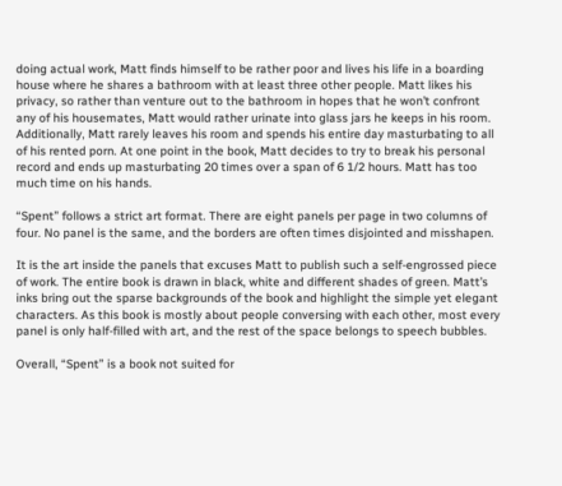doing actual work, Matt finds himself to be rather poor and lives his life in a boarding house where he shares a bathroom with at least three other people. Matt likes his privacy, so rather than venture out to the bathroom in hopes that he won’t confront any of his housemates, Matt would rather urinate into glass jars he keeps in his room. Additionally, Matt rarely leaves his room and spends his entire day masturbating to all of his rented porn. At one point in the book, Matt decides to try to break his personal record and ends up masturbating 20 times over a span of 6 1/2 hours. Matt has too much time on his hands.

“Spent” follows a strict art format. There are eight panels per page in two columns of four. No panel is the same, and the borders are often times disjointed and misshapen.

It is the art inside the panels that excuses Matt to publish such a self-engrossed piece of work. The entire book is drawn in black, white and different shades of green. Matt’s inks bring out the sparse backgrounds of the book and highlight the simple yet elegant characters. As this book is mostly about people conversing with each other, most every panel is only half-filled with art, and the rest of the space belongs to speech bubbles.

Overall, “Spent” is a book not suited for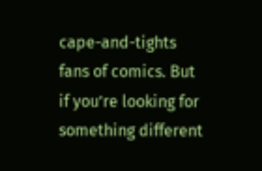cape-and-tights fans of comics. But if you’re looking for something different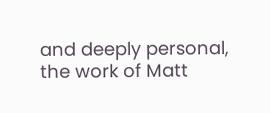and deeply personal, the work of Matt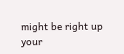might be right up your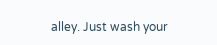alley. Just wash your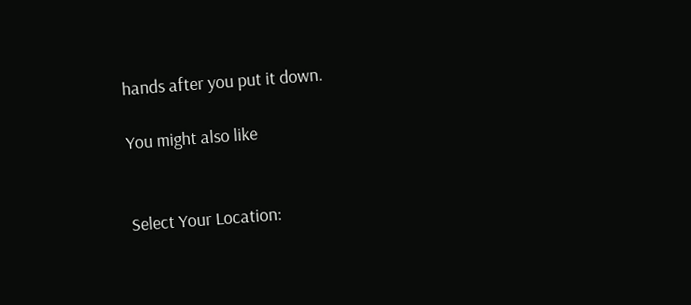hands after you put it down.

You might also like


Select Your Location: